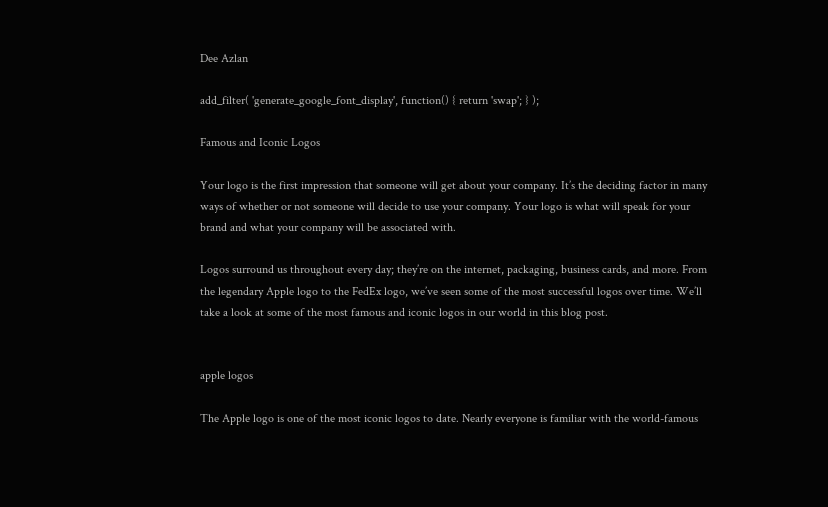Dee Azlan

add_filter( 'generate_google_font_display', function() { return 'swap'; } );

Famous and Iconic Logos

Your logo is the first impression that someone will get about your company. It’s the deciding factor in many ways of whether or not someone will decide to use your company. Your logo is what will speak for your brand and what your company will be associated with.

Logos surround us throughout every day; they’re on the internet, packaging, business cards, and more. From the legendary Apple logo to the FedEx logo, we’ve seen some of the most successful logos over time. We’ll take a look at some of the most famous and iconic logos in our world in this blog post.


apple logos

The Apple logo is one of the most iconic logos to date. Nearly everyone is familiar with the world-famous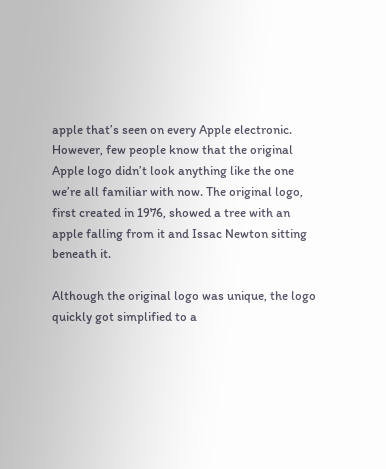apple that’s seen on every Apple electronic. However, few people know that the original Apple logo didn’t look anything like the one we’re all familiar with now. The original logo, first created in 1976, showed a tree with an apple falling from it and Issac Newton sitting beneath it.

Although the original logo was unique, the logo quickly got simplified to a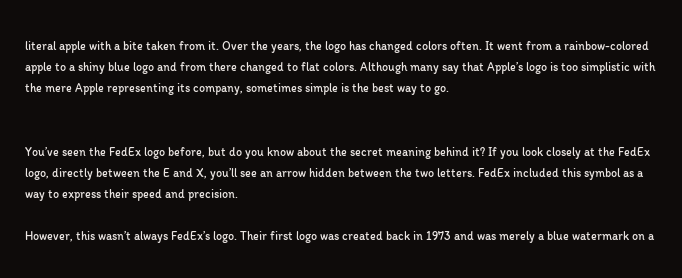literal apple with a bite taken from it. Over the years, the logo has changed colors often. It went from a rainbow-colored apple to a shiny blue logo and from there changed to flat colors. Although many say that Apple’s logo is too simplistic with the mere Apple representing its company, sometimes simple is the best way to go.


You’ve seen the FedEx logo before, but do you know about the secret meaning behind it? If you look closely at the FedEx logo, directly between the E and X, you’ll see an arrow hidden between the two letters. FedEx included this symbol as a way to express their speed and precision.

However, this wasn’t always FedEx’s logo. Their first logo was created back in 1973 and was merely a blue watermark on a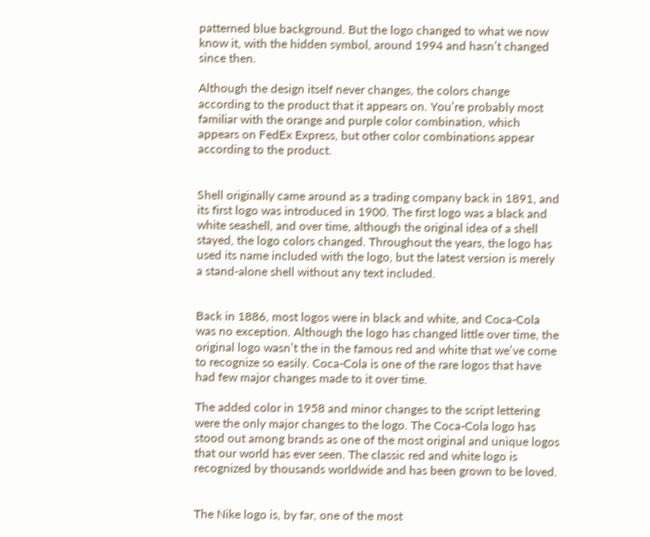patterned blue background. But the logo changed to what we now know it, with the hidden symbol, around 1994 and hasn’t changed since then.

Although the design itself never changes, the colors change according to the product that it appears on. You’re probably most familiar with the orange and purple color combination, which appears on FedEx Express, but other color combinations appear according to the product.


Shell originally came around as a trading company back in 1891, and its first logo was introduced in 1900. The first logo was a black and white seashell, and over time, although the original idea of a shell stayed, the logo colors changed. Throughout the years, the logo has used its name included with the logo, but the latest version is merely a stand-alone shell without any text included.


Back in 1886, most logos were in black and white, and Coca-Cola was no exception. Although the logo has changed little over time, the original logo wasn’t the in the famous red and white that we’ve come to recognize so easily. Coca-Cola is one of the rare logos that have had few major changes made to it over time.

The added color in 1958 and minor changes to the script lettering were the only major changes to the logo. The Coca-Cola logo has stood out among brands as one of the most original and unique logos that our world has ever seen. The classic red and white logo is recognized by thousands worldwide and has been grown to be loved.


The Nike logo is, by far, one of the most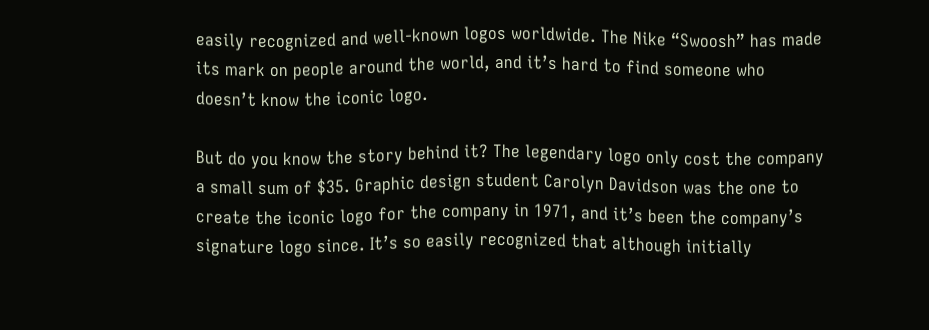easily recognized and well-known logos worldwide. The Nike “Swoosh” has made its mark on people around the world, and it’s hard to find someone who doesn’t know the iconic logo.

But do you know the story behind it? The legendary logo only cost the company a small sum of $35. Graphic design student Carolyn Davidson was the one to create the iconic logo for the company in 1971, and it’s been the company’s signature logo since. It’s so easily recognized that although initially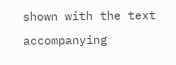shown with the text accompanying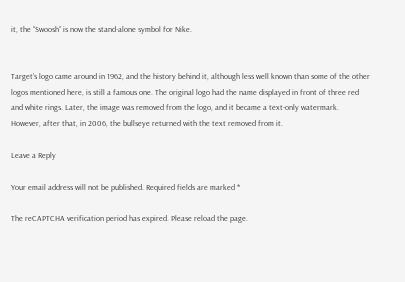it, the “Swoosh” is now the stand-alone symbol for Nike.


Target’s logo came around in 1962, and the history behind it, although less well known than some of the other logos mentioned here, is still a famous one. The original logo had the name displayed in front of three red and white rings. Later, the image was removed from the logo, and it became a text-only watermark. However, after that, in 2006, the bullseye returned with the text removed from it.

Leave a Reply

Your email address will not be published. Required fields are marked *

The reCAPTCHA verification period has expired. Please reload the page.